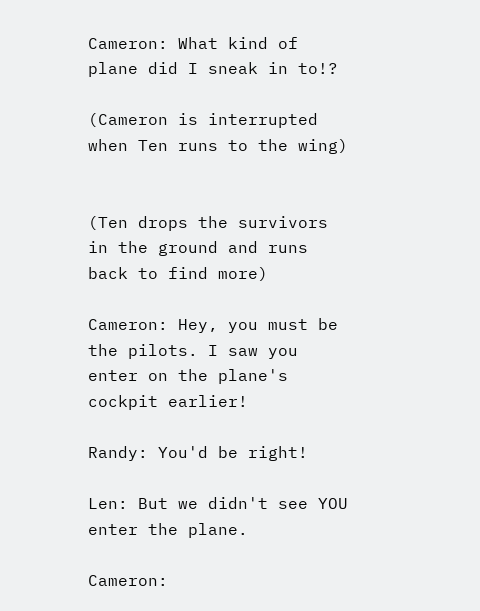Cameron: What kind of plane did I sneak in to!?

(Cameron is interrupted when Ten runs to the wing)


(Ten drops the survivors in the ground and runs back to find more)

Cameron: Hey, you must be the pilots. I saw you enter on the plane's cockpit earlier!

Randy: You'd be right!

Len: But we didn't see YOU enter the plane.

Cameron: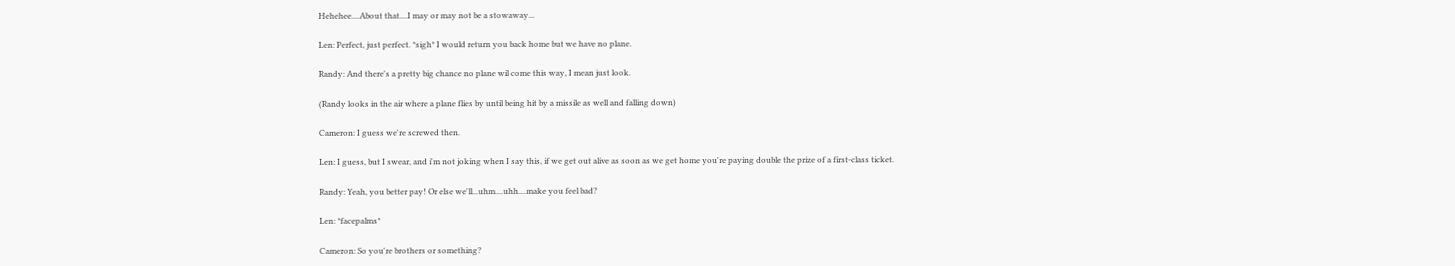Hehehee....About that....I may or may not be a stowaway...

Len: Perfect, just perfect. *sigh* I would return you back home but we have no plane.

Randy: And there's a pretty big chance no plane wil come this way, I mean just look.

(Randy looks in the air where a plane flies by until being hit by a missile as well and falling down)

Cameron: I guess we're screwed then.

Len: I guess, but I swear, and i'm not joking when I say this, if we get out alive as soon as we get home you're paying double the prize of a first-class ticket.

Randy: Yeah, you better pay! Or else we'll...uhm....uhh....make you feel bad?

Len: *facepalms*

Cameron: So you're brothers or something?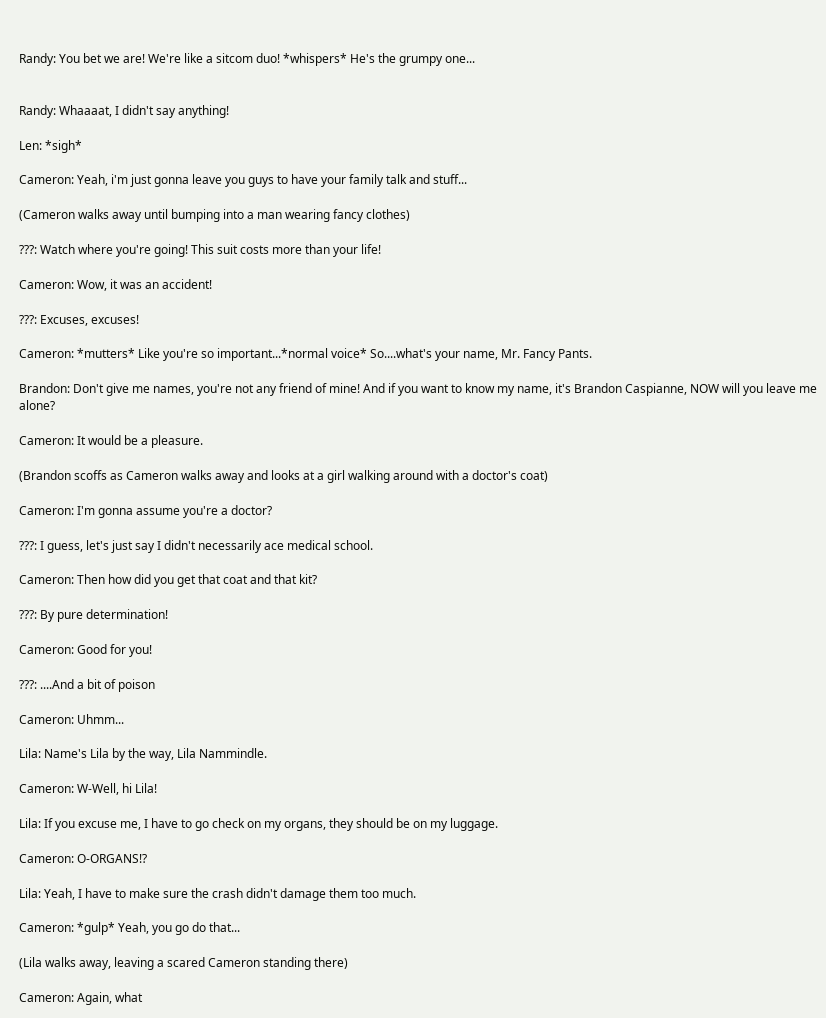Randy: You bet we are! We're like a sitcom duo! *whispers* He's the grumpy one...


Randy: Whaaaat, I didn't say anything!

Len: *sigh*

Cameron: Yeah, i'm just gonna leave you guys to have your family talk and stuff...

(Cameron walks away until bumping into a man wearing fancy clothes)

???: Watch where you're going! This suit costs more than your life!

Cameron: Wow, it was an accident!

???: Excuses, excuses!

Cameron: *mutters* Like you're so important...*normal voice* So....what's your name, Mr. Fancy Pants.

Brandon: Don't give me names, you're not any friend of mine! And if you want to know my name, it's Brandon Caspianne, NOW will you leave me alone?

Cameron: It would be a pleasure.

(Brandon scoffs as Cameron walks away and looks at a girl walking around with a doctor's coat)

Cameron: I'm gonna assume you're a doctor?

???: I guess, let's just say I didn't necessarily ace medical school.

Cameron: Then how did you get that coat and that kit?

???: By pure determination!

Cameron: Good for you!

???: ....And a bit of poison

Cameron: Uhmm...

Lila: Name's Lila by the way, Lila Nammindle.

Cameron: W-Well, hi Lila!

Lila: If you excuse me, I have to go check on my organs, they should be on my luggage.

Cameron: O-ORGANS!?

Lila: Yeah, I have to make sure the crash didn't damage them too much.

Cameron: *gulp* Yeah, you go do that...

(Lila walks away, leaving a scared Cameron standing there)

Cameron: Again, what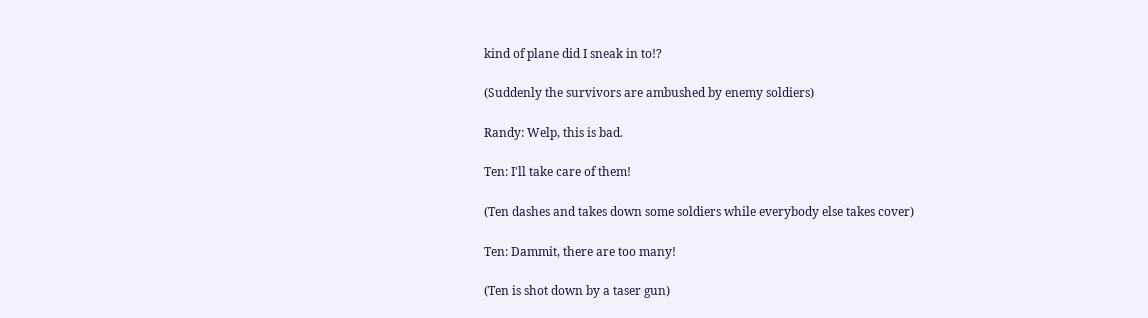kind of plane did I sneak in to!?

(Suddenly the survivors are ambushed by enemy soldiers)

Randy: Welp, this is bad.

Ten: I'll take care of them!

(Ten dashes and takes down some soldiers while everybody else takes cover)

Ten: Dammit, there are too many!

(Ten is shot down by a taser gun)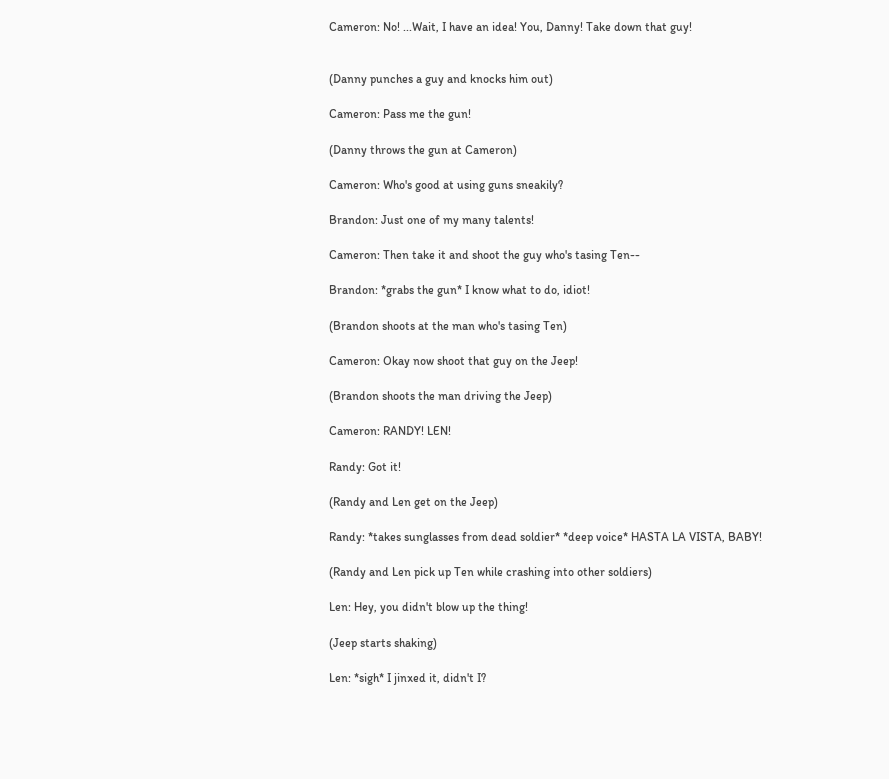Cameron: No! ...Wait, I have an idea! You, Danny! Take down that guy!


(Danny punches a guy and knocks him out)

Cameron: Pass me the gun!

(Danny throws the gun at Cameron)

Cameron: Who's good at using guns sneakily?

Brandon: Just one of my many talents!

Cameron: Then take it and shoot the guy who's tasing Ten--

Brandon: *grabs the gun* I know what to do, idiot!

(Brandon shoots at the man who's tasing Ten)

Cameron: Okay now shoot that guy on the Jeep!

(Brandon shoots the man driving the Jeep)

Cameron: RANDY! LEN!

Randy: Got it!

(Randy and Len get on the Jeep)

Randy: *takes sunglasses from dead soldier* *deep voice* HASTA LA VISTA, BABY!

(Randy and Len pick up Ten while crashing into other soldiers)

Len: Hey, you didn't blow up the thing!

(Jeep starts shaking)

Len: *sigh* I jinxed it, didn't I?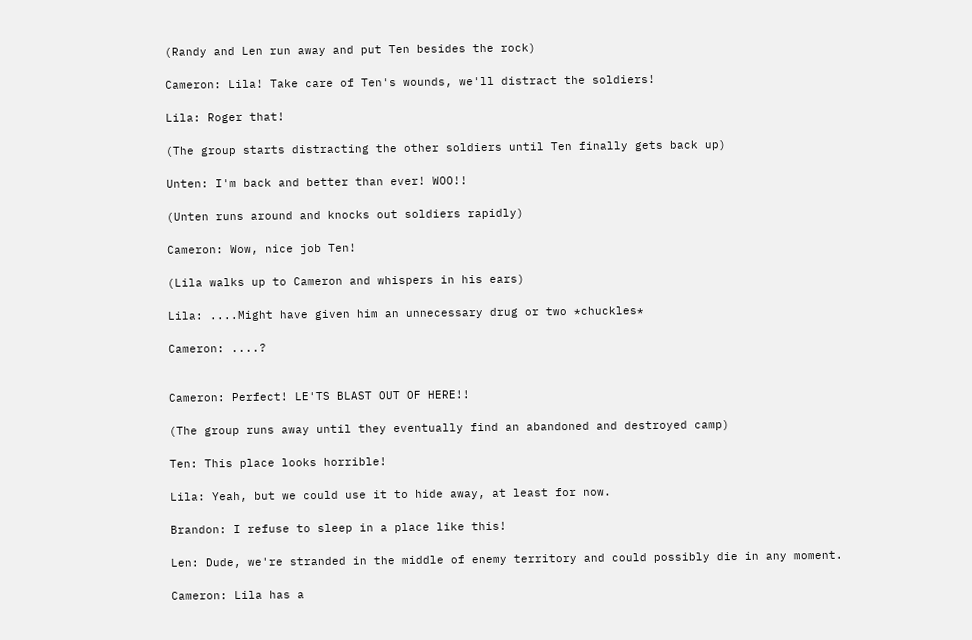(Randy and Len run away and put Ten besides the rock)

Cameron: Lila! Take care of Ten's wounds, we'll distract the soldiers!

Lila: Roger that!

(The group starts distracting the other soldiers until Ten finally gets back up)

Unten: I'm back and better than ever! WOO!!

(Unten runs around and knocks out soldiers rapidly)

Cameron: Wow, nice job Ten!

(Lila walks up to Cameron and whispers in his ears)

Lila: ....Might have given him an unnecessary drug or two *chuckles*

Cameron: ....?


Cameron: Perfect! LE'TS BLAST OUT OF HERE!!

(The group runs away until they eventually find an abandoned and destroyed camp)

Ten: This place looks horrible!

Lila: Yeah, but we could use it to hide away, at least for now.

Brandon: I refuse to sleep in a place like this!

Len: Dude, we're stranded in the middle of enemy territory and could possibly die in any moment.

Cameron: Lila has a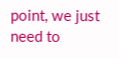point, we just need to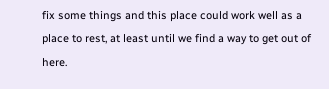fix some things and this place could work well as a place to rest, at least until we find a way to get out of here.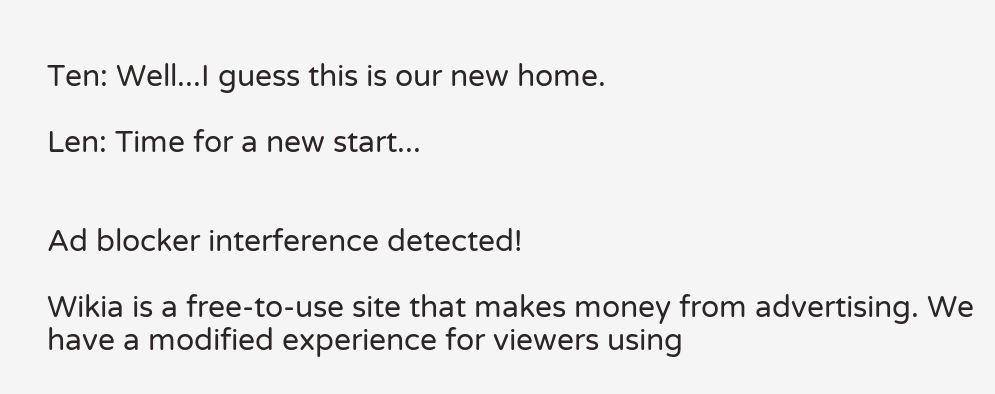Ten: Well...I guess this is our new home.

Len: Time for a new start...


Ad blocker interference detected!

Wikia is a free-to-use site that makes money from advertising. We have a modified experience for viewers using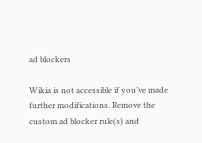ad blockers

Wikia is not accessible if you’ve made further modifications. Remove the custom ad blocker rule(s) and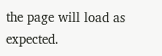the page will load as expected.